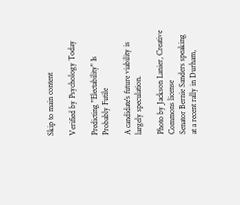Skip to main content

Verified by Psychology Today

Predicting "Electability" Is Probably Futile

A candidate's future viability is largely speculation.

Photo by Jackson Lanier, Creative Commons license
Senator Bernie Sanders speaking at a recent rally in Durham,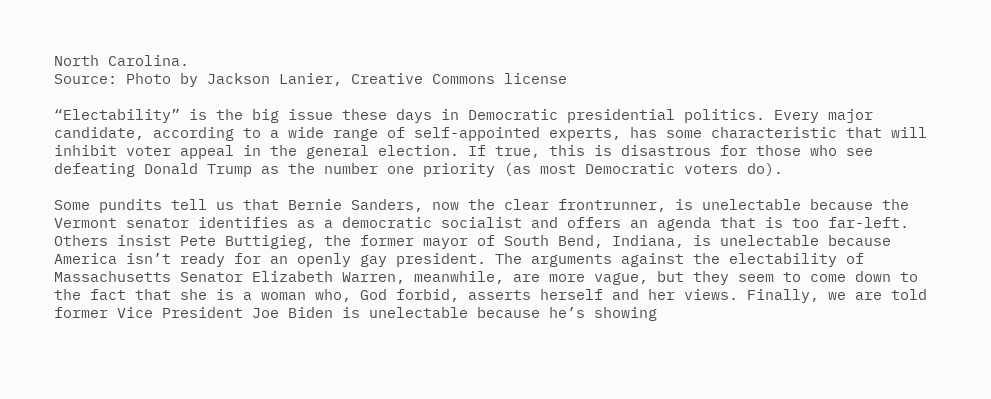North Carolina.
Source: Photo by Jackson Lanier, Creative Commons license

“Electability” is the big issue these days in Democratic presidential politics. Every major candidate, according to a wide range of self-appointed experts, has some characteristic that will inhibit voter appeal in the general election. If true, this is disastrous for those who see defeating Donald Trump as the number one priority (as most Democratic voters do).

Some pundits tell us that Bernie Sanders, now the clear frontrunner, is unelectable because the Vermont senator identifies as a democratic socialist and offers an agenda that is too far-left. Others insist Pete Buttigieg, the former mayor of South Bend, Indiana, is unelectable because America isn’t ready for an openly gay president. The arguments against the electability of Massachusetts Senator Elizabeth Warren, meanwhile, are more vague, but they seem to come down to the fact that she is a woman who, God forbid, asserts herself and her views. Finally, we are told former Vice President Joe Biden is unelectable because he’s showing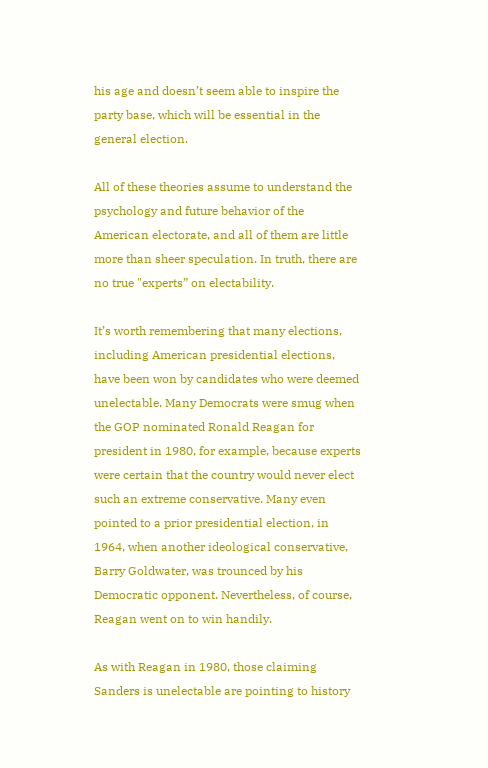his age and doesn’t seem able to inspire the party base, which will be essential in the general election.

All of these theories assume to understand the psychology and future behavior of the American electorate, and all of them are little more than sheer speculation. In truth, there are no true "experts” on electability.

It’s worth remembering that many elections, including American presidential elections, have been won by candidates who were deemed unelectable. Many Democrats were smug when the GOP nominated Ronald Reagan for president in 1980, for example, because experts were certain that the country would never elect such an extreme conservative. Many even pointed to a prior presidential election, in 1964, when another ideological conservative, Barry Goldwater, was trounced by his Democratic opponent. Nevertheless, of course, Reagan went on to win handily.

As with Reagan in 1980, those claiming Sanders is unelectable are pointing to history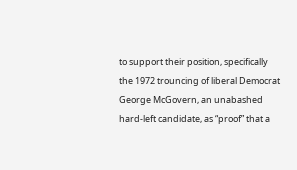to support their position, specifically the 1972 trouncing of liberal Democrat George McGovern, an unabashed hard-left candidate, as “proof” that a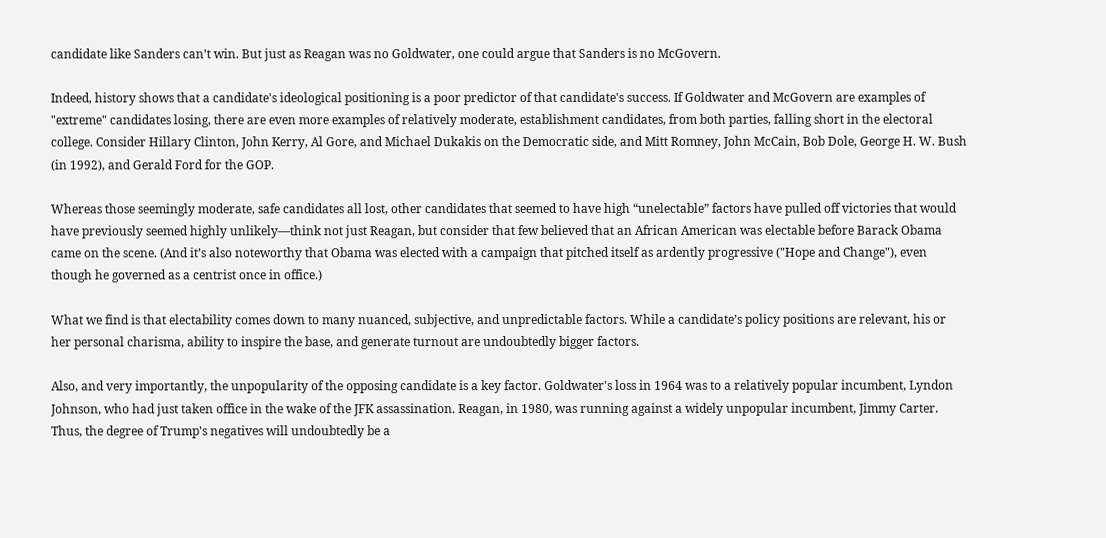candidate like Sanders can’t win. But just as Reagan was no Goldwater, one could argue that Sanders is no McGovern.

Indeed, history shows that a candidate's ideological positioning is a poor predictor of that candidate's success. If Goldwater and McGovern are examples of "extreme" candidates losing, there are even more examples of relatively moderate, establishment candidates, from both parties, falling short in the electoral college. Consider Hillary Clinton, John Kerry, Al Gore, and Michael Dukakis on the Democratic side, and Mitt Romney, John McCain, Bob Dole, George H. W. Bush (in 1992), and Gerald Ford for the GOP.

Whereas those seemingly moderate, safe candidates all lost, other candidates that seemed to have high “unelectable” factors have pulled off victories that would have previously seemed highly unlikely—think not just Reagan, but consider that few believed that an African American was electable before Barack Obama came on the scene. (And it’s also noteworthy that Obama was elected with a campaign that pitched itself as ardently progressive ("Hope and Change"), even though he governed as a centrist once in office.)

What we find is that electability comes down to many nuanced, subjective, and unpredictable factors. While a candidate’s policy positions are relevant, his or her personal charisma, ability to inspire the base, and generate turnout are undoubtedly bigger factors.

Also, and very importantly, the unpopularity of the opposing candidate is a key factor. Goldwater's loss in 1964 was to a relatively popular incumbent, Lyndon Johnson, who had just taken office in the wake of the JFK assassination. Reagan, in 1980, was running against a widely unpopular incumbent, Jimmy Carter. Thus, the degree of Trump's negatives will undoubtedly be a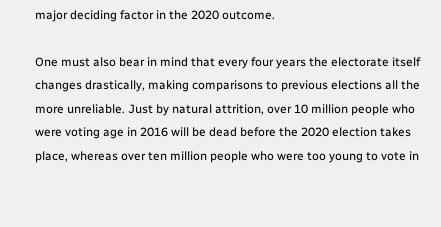major deciding factor in the 2020 outcome.

One must also bear in mind that every four years the electorate itself changes drastically, making comparisons to previous elections all the more unreliable. Just by natural attrition, over 10 million people who were voting age in 2016 will be dead before the 2020 election takes place, whereas over ten million people who were too young to vote in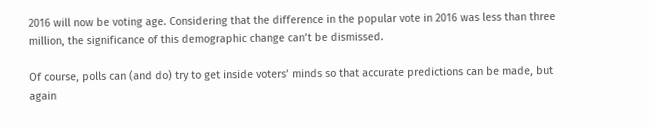2016 will now be voting age. Considering that the difference in the popular vote in 2016 was less than three million, the significance of this demographic change can’t be dismissed.

Of course, polls can (and do) try to get inside voters’ minds so that accurate predictions can be made, but again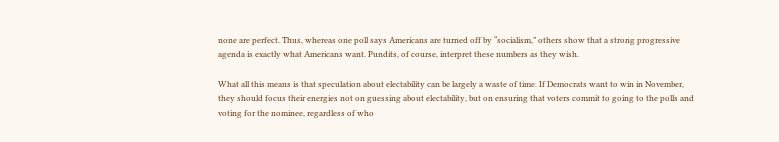none are perfect. Thus, whereas one poll says Americans are turned off by “socialism,” others show that a strong progressive agenda is exactly what Americans want. Pundits, of course, interpret these numbers as they wish.

What all this means is that speculation about electability can be largely a waste of time. If Democrats want to win in November, they should focus their energies not on guessing about electability, but on ensuring that voters commit to going to the polls and voting for the nominee, regardless of who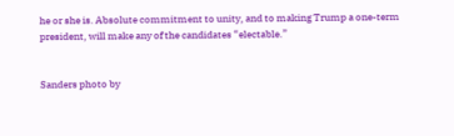he or she is. Absolute commitment to unity, and to making Trump a one-term president, will make any of the candidates “electable.”


Sanders photo by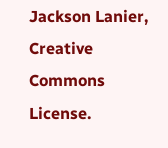Jackson Lanier, Creative Commons License.